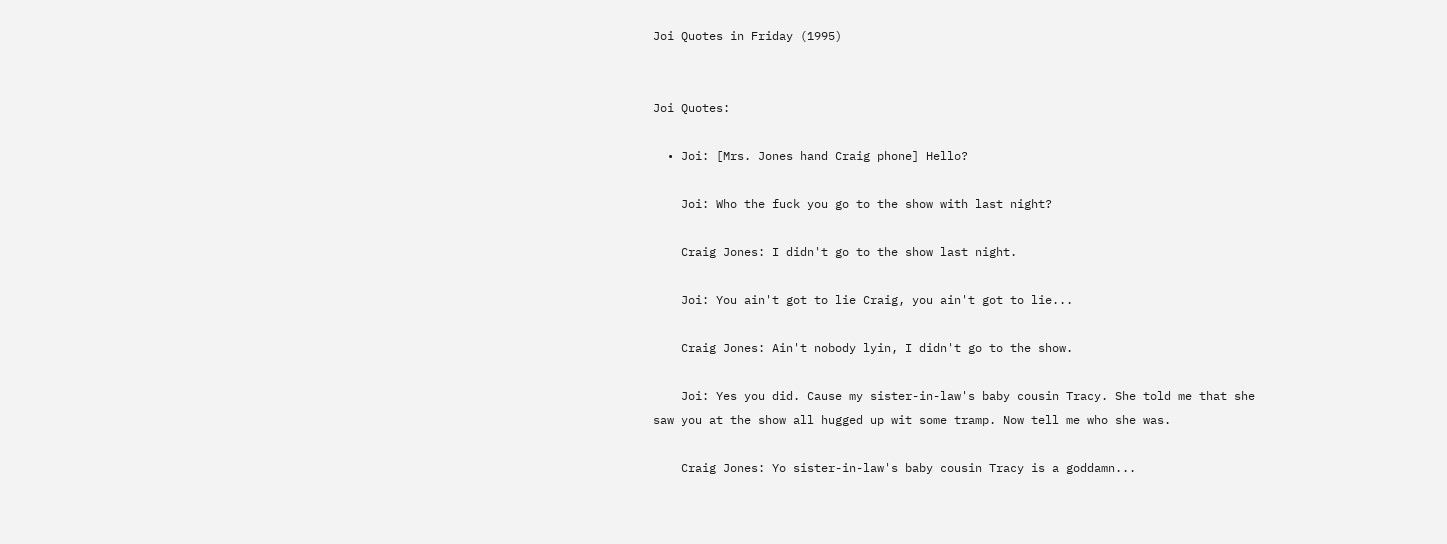Joi Quotes in Friday (1995)


Joi Quotes:

  • Joi: [Mrs. Jones hand Craig phone] Hello?

    Joi: Who the fuck you go to the show with last night?

    Craig Jones: I didn't go to the show last night.

    Joi: You ain't got to lie Craig, you ain't got to lie...

    Craig Jones: Ain't nobody lyin, I didn't go to the show.

    Joi: Yes you did. Cause my sister-in-law's baby cousin Tracy. She told me that she saw you at the show all hugged up wit some tramp. Now tell me who she was.

    Craig Jones: Yo sister-in-law's baby cousin Tracy is a goddamn...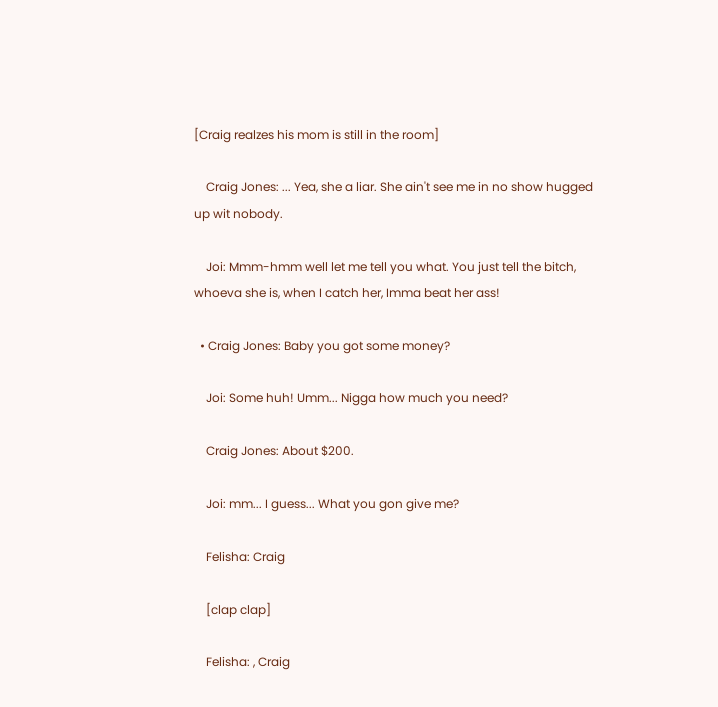[Craig realzes his mom is still in the room]

    Craig Jones: ... Yea, she a liar. She ain't see me in no show hugged up wit nobody.

    Joi: Mmm-hmm well let me tell you what. You just tell the bitch, whoeva she is, when I catch her, Imma beat her ass!

  • Craig Jones: Baby you got some money?

    Joi: Some huh! Umm... Nigga how much you need?

    Craig Jones: About $200.

    Joi: mm... I guess... What you gon give me?

    Felisha: Craig

    [clap clap]

    Felisha: , Craig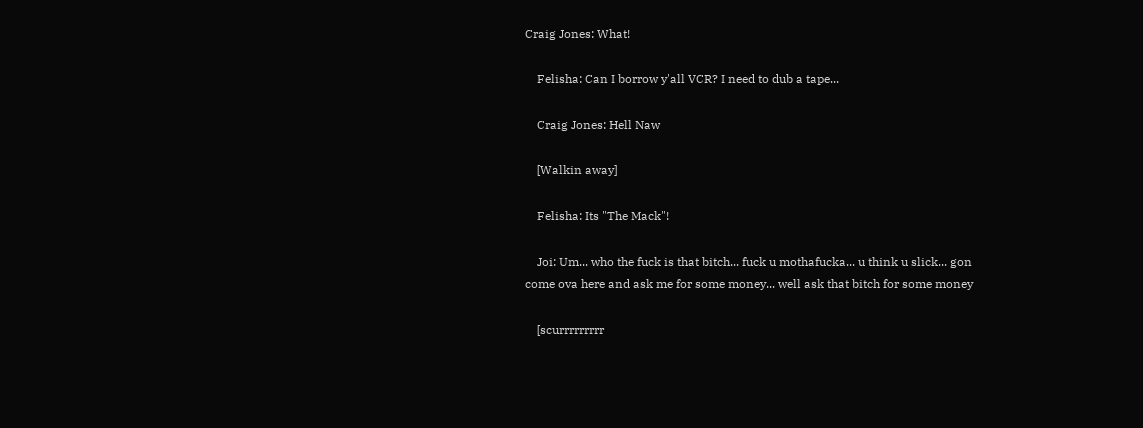Craig Jones: What!

    Felisha: Can I borrow y'all VCR? I need to dub a tape...

    Craig Jones: Hell Naw

    [Walkin away]

    Felisha: Its "The Mack"!

    Joi: Um... who the fuck is that bitch... fuck u mothafucka... u think u slick... gon come ova here and ask me for some money... well ask that bitch for some money

    [scurrrrrrrrr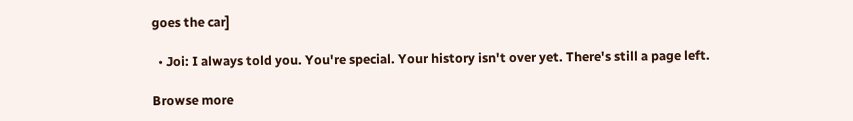goes the car]

  • Joi: I always told you. You're special. Your history isn't over yet. There's still a page left.

Browse more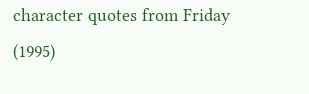character quotes from Friday (1995)